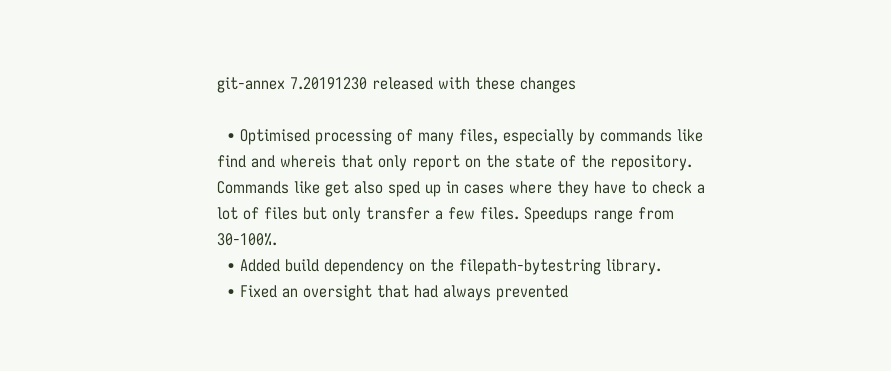git-annex 7.20191230 released with these changes

  • Optimised processing of many files, especially by commands like find and whereis that only report on the state of the repository. Commands like get also sped up in cases where they have to check a lot of files but only transfer a few files. Speedups range from 30-100%.
  • Added build dependency on the filepath-bytestring library.
  • Fixed an oversight that had always prevented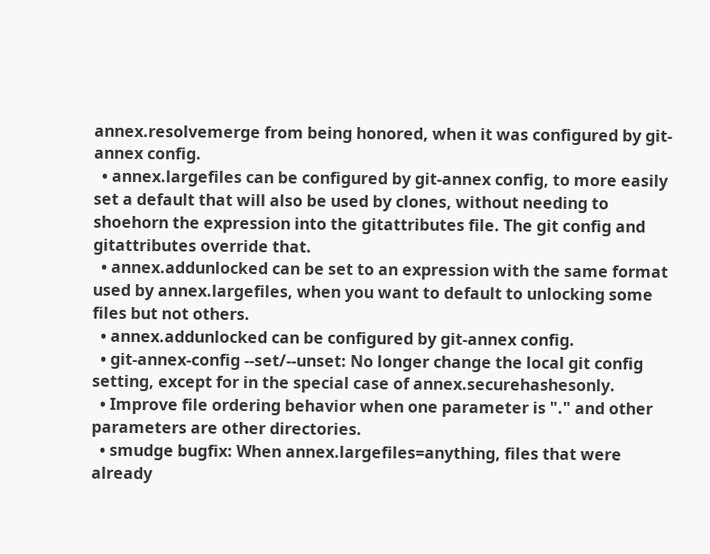annex.resolvemerge from being honored, when it was configured by git-annex config.
  • annex.largefiles can be configured by git-annex config, to more easily set a default that will also be used by clones, without needing to shoehorn the expression into the gitattributes file. The git config and gitattributes override that.
  • annex.addunlocked can be set to an expression with the same format used by annex.largefiles, when you want to default to unlocking some files but not others.
  • annex.addunlocked can be configured by git-annex config.
  • git-annex-config --set/--unset: No longer change the local git config setting, except for in the special case of annex.securehashesonly.
  • Improve file ordering behavior when one parameter is "." and other parameters are other directories.
  • smudge bugfix: When annex.largefiles=anything, files that were already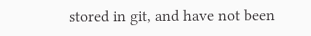stored in git, and have not been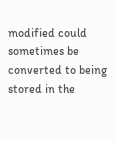modified could sometimes be converted to being stored in the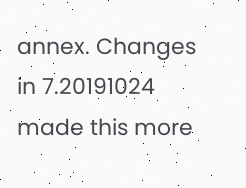annex. Changes in 7.20191024 made this more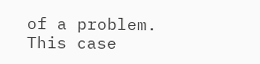of a problem. This case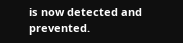is now detected and prevented.